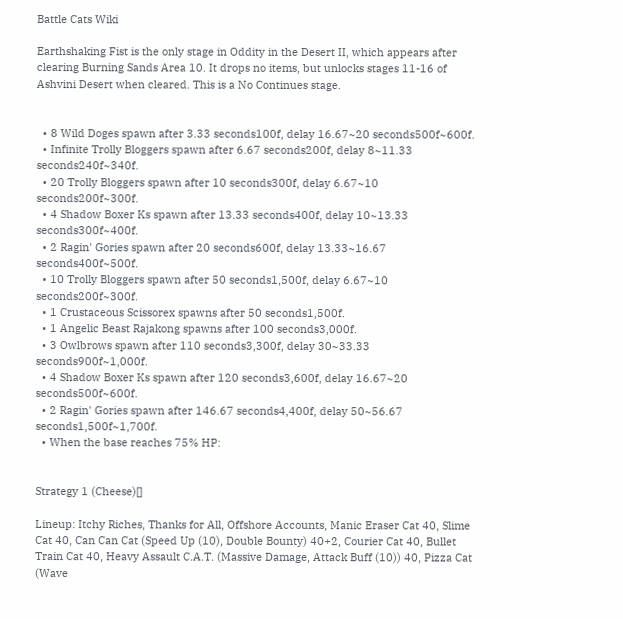Battle Cats Wiki

Earthshaking Fist is the only stage in Oddity in the Desert II, which appears after clearing Burning Sands Area 10. It drops no items, but unlocks stages 11-16 of Ashvini Desert when cleared. This is a No Continues stage.


  • 8 Wild Doges spawn after 3.33 seconds100f, delay 16.67~20 seconds500f~600f.
  • Infinite Trolly Bloggers spawn after 6.67 seconds200f, delay 8~11.33 seconds240f~340f.
  • 20 Trolly Bloggers spawn after 10 seconds300f, delay 6.67~10 seconds200f~300f.
  • 4 Shadow Boxer Ks spawn after 13.33 seconds400f, delay 10~13.33 seconds300f~400f.
  • 2 Ragin' Gories spawn after 20 seconds600f, delay 13.33~16.67 seconds400f~500f.
  • 10 Trolly Bloggers spawn after 50 seconds1,500f, delay 6.67~10 seconds200f~300f.
  • 1 Crustaceous Scissorex spawns after 50 seconds1,500f.
  • 1 Angelic Beast Rajakong spawns after 100 seconds3,000f.
  • 3 Owlbrows spawn after 110 seconds3,300f, delay 30~33.33 seconds900f~1,000f.
  • 4 Shadow Boxer Ks spawn after 120 seconds3,600f, delay 16.67~20 seconds500f~600f.
  • 2 Ragin' Gories spawn after 146.67 seconds4,400f, delay 50~56.67 seconds1,500f~1,700f.
  • When the base reaches 75% HP:


Strategy 1 (Cheese)[]

Lineup: Itchy Riches, Thanks for All, Offshore Accounts, Manic Eraser Cat 40, Slime Cat 40, Can Can Cat (Speed Up (10), Double Bounty) 40+2, Courier Cat 40, Bullet Train Cat 40, Heavy Assault C.A.T. (Massive Damage, Attack Buff (10)) 40, Pizza Cat (Wave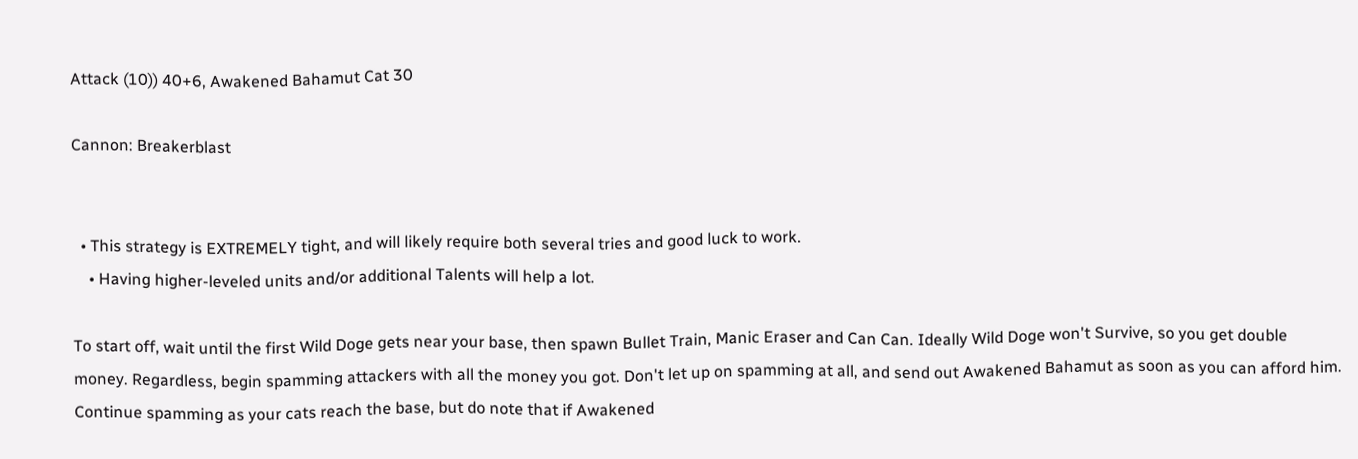Attack (10)) 40+6, Awakened Bahamut Cat 30

Cannon: Breakerblast


  • This strategy is EXTREMELY tight, and will likely require both several tries and good luck to work.
    • Having higher-leveled units and/or additional Talents will help a lot.

To start off, wait until the first Wild Doge gets near your base, then spawn Bullet Train, Manic Eraser and Can Can. Ideally Wild Doge won't Survive, so you get double money. Regardless, begin spamming attackers with all the money you got. Don't let up on spamming at all, and send out Awakened Bahamut as soon as you can afford him. Continue spamming as your cats reach the base, but do note that if Awakened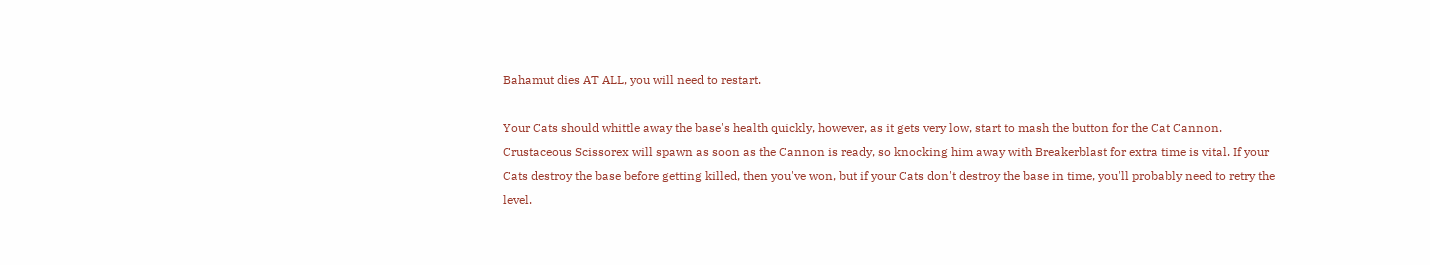Bahamut dies AT ALL, you will need to restart.

Your Cats should whittle away the base's health quickly, however, as it gets very low, start to mash the button for the Cat Cannon. Crustaceous Scissorex will spawn as soon as the Cannon is ready, so knocking him away with Breakerblast for extra time is vital. If your Cats destroy the base before getting killed, then you've won, but if your Cats don't destroy the base in time, you'll probably need to retry the level.